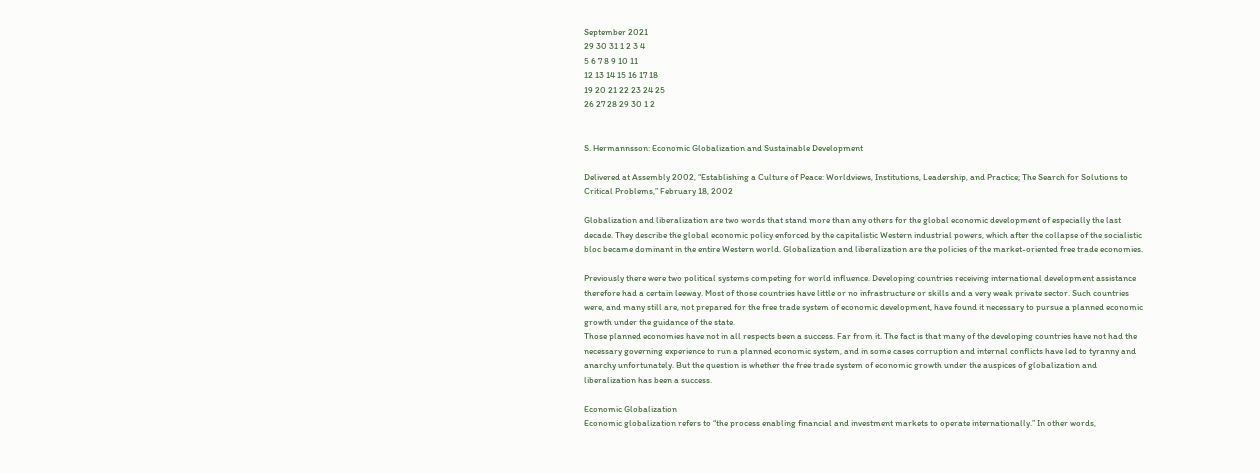September 2021
29 30 31 1 2 3 4
5 6 7 8 9 10 11
12 13 14 15 16 17 18
19 20 21 22 23 24 25
26 27 28 29 30 1 2


S. Hermannsson: Economic Globalization and Sustainable Development

Delivered at Assembly 2002, “Establishing a Culture of Peace: Worldviews, Institutions, Leadership, and Practice; The Search for Solutions to Critical Problems,” February 18, 2002

Globalization and liberalization are two words that stand more than any others for the global economic development of especially the last decade. They describe the global economic policy enforced by the capitalistic Western industrial powers, which after the collapse of the socialistic bloc became dominant in the entire Western world. Globalization and liberalization are the policies of the market-oriented free trade economies.

Previously there were two political systems competing for world influence. Developing countries receiving international development assistance therefore had a certain leeway. Most of those countries have little or no infrastructure or skills and a very weak private sector. Such countries were, and many still are, not prepared for the free trade system of economic development, have found it necessary to pursue a planned economic growth under the guidance of the state.
Those planned economies have not in all respects been a success. Far from it. The fact is that many of the developing countries have not had the necessary governing experience to run a planned economic system, and in some cases corruption and internal conflicts have led to tyranny and anarchy unfortunately. But the question is whether the free trade system of economic growth under the auspices of globalization and liberalization has been a success.

Economic Globalization
Economic globalization refers to “the process enabling financial and investment markets to operate internationally.” In other words,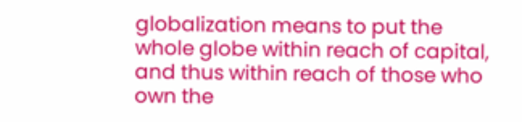globalization means to put the whole globe within reach of capital, and thus within reach of those who own the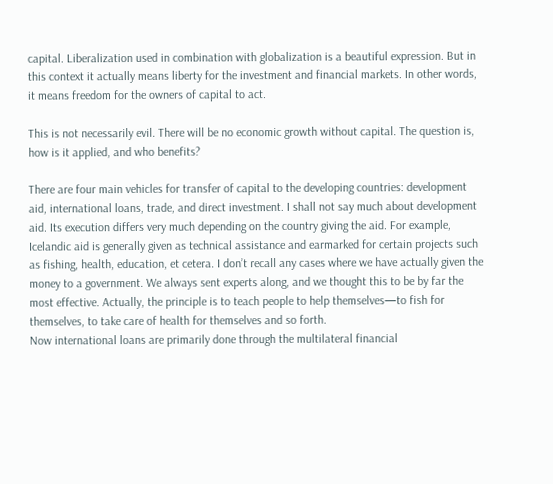capital. Liberalization used in combination with globalization is a beautiful expression. But in this context it actually means liberty for the investment and financial markets. In other words, it means freedom for the owners of capital to act.

This is not necessarily evil. There will be no economic growth without capital. The question is, how is it applied, and who benefits?

There are four main vehicles for transfer of capital to the developing countries: development aid, international loans, trade, and direct investment. I shall not say much about development aid. Its execution differs very much depending on the country giving the aid. For example, Icelandic aid is generally given as technical assistance and earmarked for certain projects such as fishing, health, education, et cetera. I don’t recall any cases where we have actually given the money to a government. We always sent experts along, and we thought this to be by far the most effective. Actually, the principle is to teach people to help themselves—to fish for themselves, to take care of health for themselves and so forth.
Now international loans are primarily done through the multilateral financial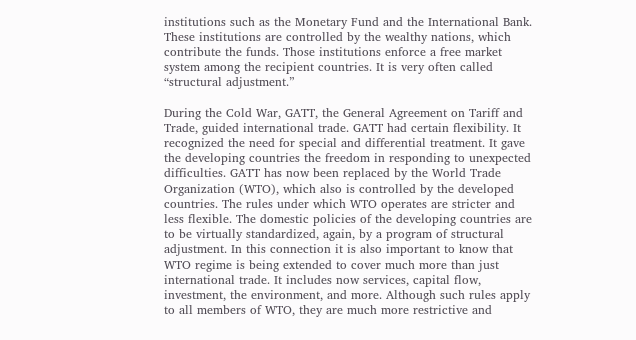institutions such as the Monetary Fund and the International Bank. These institutions are controlled by the wealthy nations, which contribute the funds. Those institutions enforce a free market system among the recipient countries. It is very often called “structural adjustment.”

During the Cold War, GATT, the General Agreement on Tariff and Trade, guided international trade. GATT had certain flexibility. It recognized the need for special and differential treatment. It gave the developing countries the freedom in responding to unexpected difficulties. GATT has now been replaced by the World Trade Organization (WTO), which also is controlled by the developed countries. The rules under which WTO operates are stricter and less flexible. The domestic policies of the developing countries are to be virtually standardized, again, by a program of structural adjustment. In this connection it is also important to know that WTO regime is being extended to cover much more than just international trade. It includes now services, capital flow, investment, the environment, and more. Although such rules apply to all members of WTO, they are much more restrictive and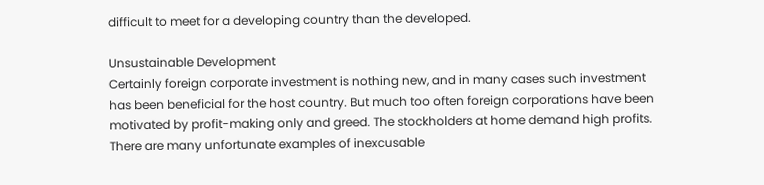difficult to meet for a developing country than the developed.

Unsustainable Development
Certainly foreign corporate investment is nothing new, and in many cases such investment has been beneficial for the host country. But much too often foreign corporations have been motivated by profit-making only and greed. The stockholders at home demand high profits. There are many unfortunate examples of inexcusable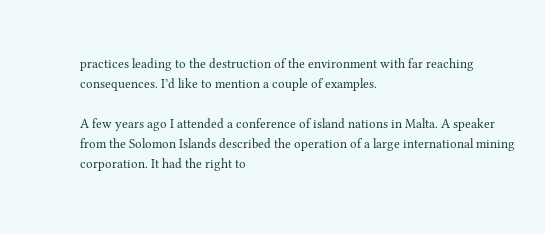practices leading to the destruction of the environment with far reaching consequences. I’d like to mention a couple of examples.

A few years ago I attended a conference of island nations in Malta. A speaker from the Solomon Islands described the operation of a large international mining corporation. It had the right to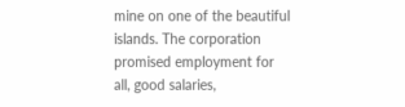mine on one of the beautiful islands. The corporation promised employment for all, good salaries,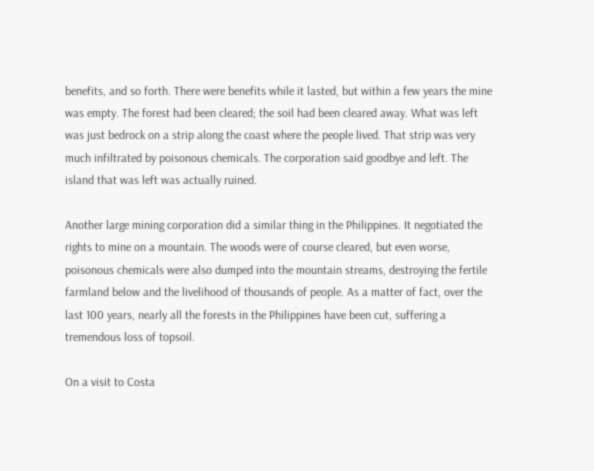benefits, and so forth. There were benefits while it lasted, but within a few years the mine was empty. The forest had been cleared; the soil had been cleared away. What was left was just bedrock on a strip along the coast where the people lived. That strip was very much infiltrated by poisonous chemicals. The corporation said goodbye and left. The island that was left was actually ruined.

Another large mining corporation did a similar thing in the Philippines. It negotiated the rights to mine on a mountain. The woods were of course cleared, but even worse, poisonous chemicals were also dumped into the mountain streams, destroying the fertile farmland below and the livelihood of thousands of people. As a matter of fact, over the last 100 years, nearly all the forests in the Philippines have been cut, suffering a tremendous loss of topsoil.

On a visit to Costa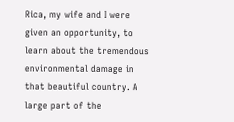Rica, my wife and I were given an opportunity, to learn about the tremendous environmental damage in that beautiful country. A large part of the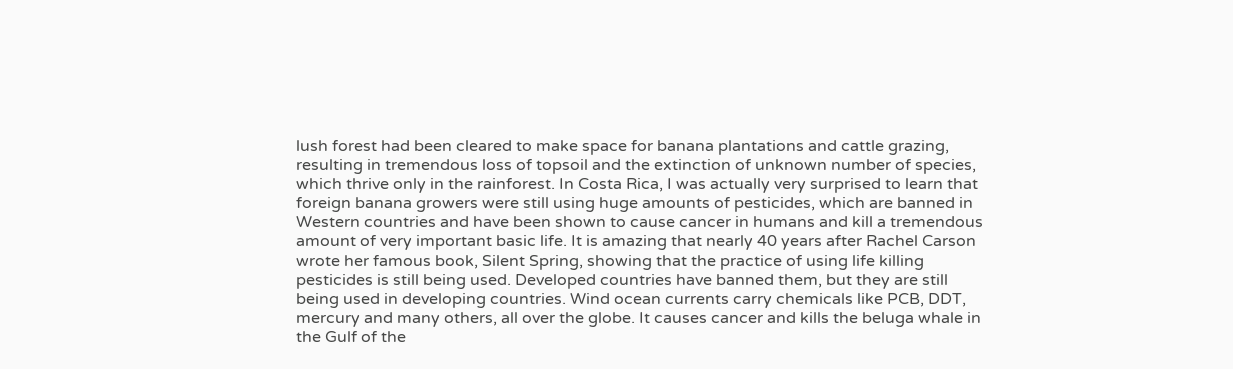lush forest had been cleared to make space for banana plantations and cattle grazing, resulting in tremendous loss of topsoil and the extinction of unknown number of species, which thrive only in the rainforest. In Costa Rica, I was actually very surprised to learn that foreign banana growers were still using huge amounts of pesticides, which are banned in Western countries and have been shown to cause cancer in humans and kill a tremendous amount of very important basic life. It is amazing that nearly 40 years after Rachel Carson wrote her famous book, Silent Spring, showing that the practice of using life killing pesticides is still being used. Developed countries have banned them, but they are still being used in developing countries. Wind ocean currents carry chemicals like PCB, DDT, mercury and many others, all over the globe. It causes cancer and kills the beluga whale in the Gulf of the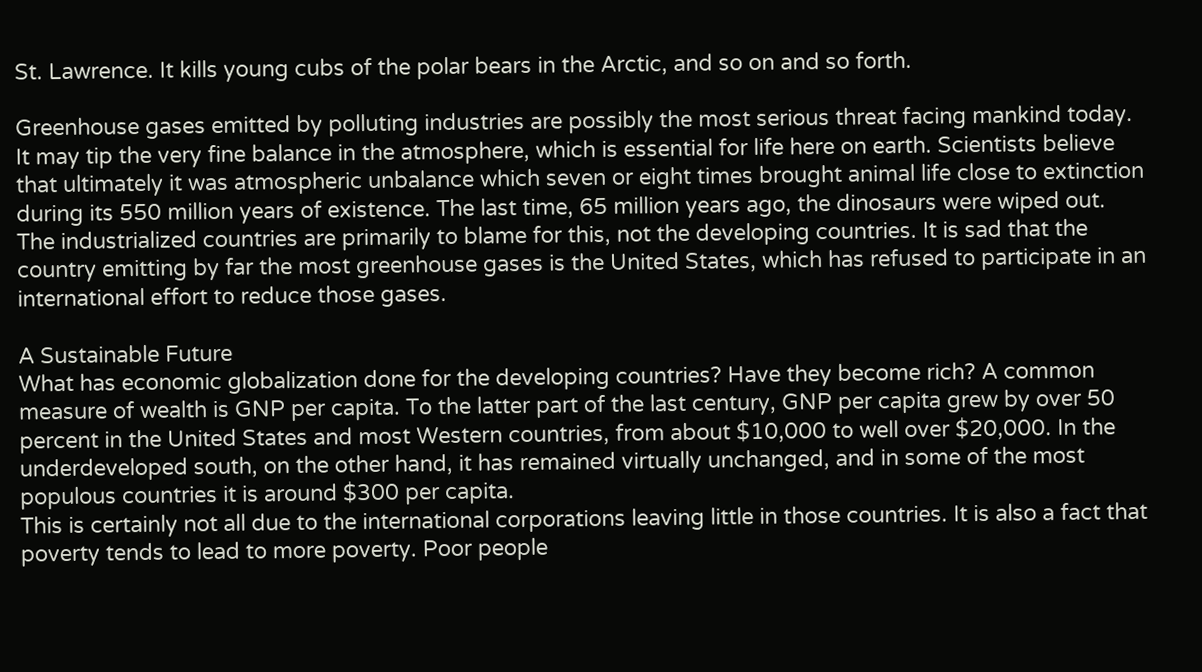St. Lawrence. It kills young cubs of the polar bears in the Arctic, and so on and so forth.

Greenhouse gases emitted by polluting industries are possibly the most serious threat facing mankind today. It may tip the very fine balance in the atmosphere, which is essential for life here on earth. Scientists believe that ultimately it was atmospheric unbalance which seven or eight times brought animal life close to extinction during its 550 million years of existence. The last time, 65 million years ago, the dinosaurs were wiped out. The industrialized countries are primarily to blame for this, not the developing countries. It is sad that the country emitting by far the most greenhouse gases is the United States, which has refused to participate in an international effort to reduce those gases.

A Sustainable Future
What has economic globalization done for the developing countries? Have they become rich? A common measure of wealth is GNP per capita. To the latter part of the last century, GNP per capita grew by over 50 percent in the United States and most Western countries, from about $10,000 to well over $20,000. In the underdeveloped south, on the other hand, it has remained virtually unchanged, and in some of the most populous countries it is around $300 per capita.
This is certainly not all due to the international corporations leaving little in those countries. It is also a fact that poverty tends to lead to more poverty. Poor people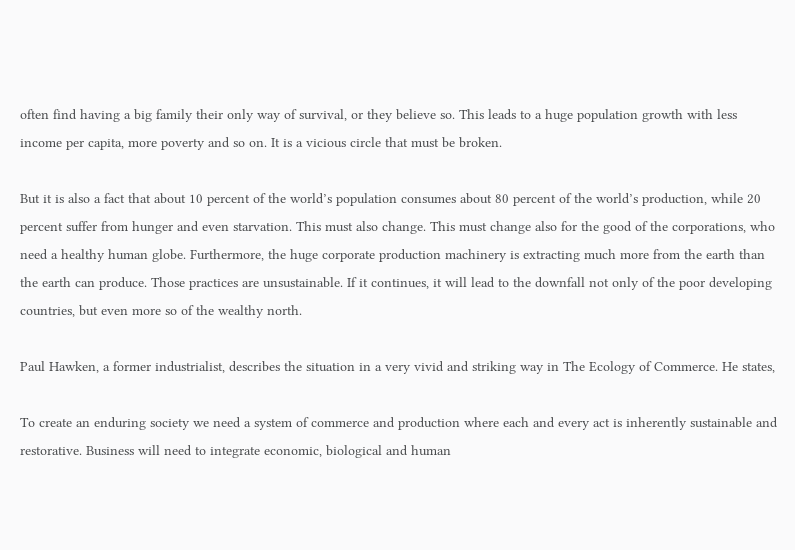often find having a big family their only way of survival, or they believe so. This leads to a huge population growth with less income per capita, more poverty and so on. It is a vicious circle that must be broken.

But it is also a fact that about 10 percent of the world’s population consumes about 80 percent of the world’s production, while 20 percent suffer from hunger and even starvation. This must also change. This must change also for the good of the corporations, who need a healthy human globe. Furthermore, the huge corporate production machinery is extracting much more from the earth than the earth can produce. Those practices are unsustainable. If it continues, it will lead to the downfall not only of the poor developing countries, but even more so of the wealthy north.

Paul Hawken, a former industrialist, describes the situation in a very vivid and striking way in The Ecology of Commerce. He states,

To create an enduring society we need a system of commerce and production where each and every act is inherently sustainable and restorative. Business will need to integrate economic, biological and human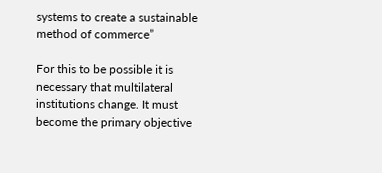systems to create a sustainable method of commerce”

For this to be possible it is necessary that multilateral institutions change. It must become the primary objective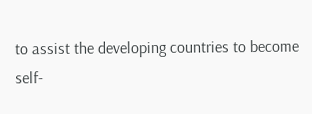to assist the developing countries to become self-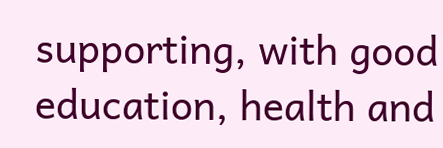supporting, with good education, health and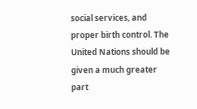social services, and proper birth control. The United Nations should be given a much greater part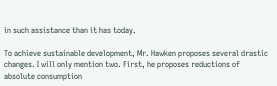in such assistance than it has today.

To achieve sustainable development, Mr. Hawken proposes several drastic changes. I will only mention two. First, he proposes reductions of absolute consumption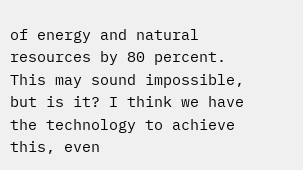of energy and natural resources by 80 percent. This may sound impossible, but is it? I think we have the technology to achieve this, even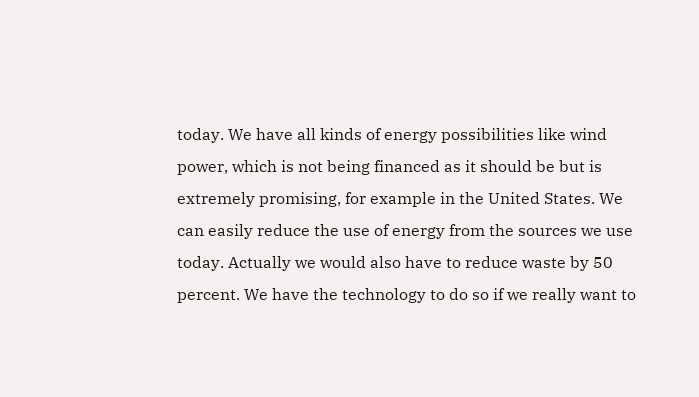today. We have all kinds of energy possibilities like wind power, which is not being financed as it should be but is extremely promising, for example in the United States. We can easily reduce the use of energy from the sources we use today. Actually we would also have to reduce waste by 50 percent. We have the technology to do so if we really want to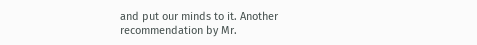and put our minds to it. Another recommendation by Mr.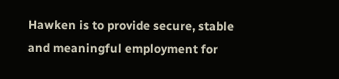Hawken is to provide secure, stable and meaningful employment for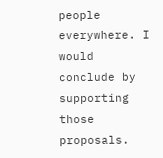people everywhere. I would conclude by supporting those proposals.